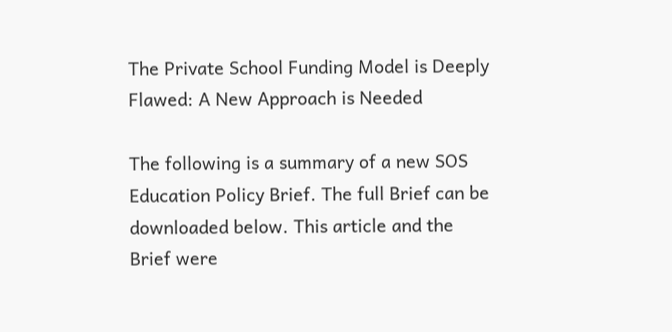The Private School Funding Model is Deeply Flawed: A New Approach is Needed

The following is a summary of a new SOS Education Policy Brief. The full Brief can be downloaded below. This article and the Brief were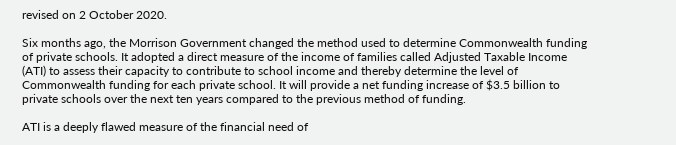revised on 2 October 2020.

Six months ago, the Morrison Government changed the method used to determine Commonwealth funding of private schools. It adopted a direct measure of the income of families called Adjusted Taxable Income (ATI) to assess their capacity to contribute to school income and thereby determine the level of Commonwealth funding for each private school. It will provide a net funding increase of $3.5 billion to private schools over the next ten years compared to the previous method of funding.

ATI is a deeply flawed measure of the financial need of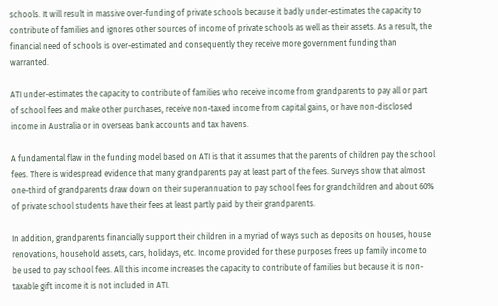schools. It will result in massive over-funding of private schools because it badly under-estimates the capacity to contribute of families and ignores other sources of income of private schools as well as their assets. As a result, the financial need of schools is over-estimated and consequently they receive more government funding than warranted.

ATI under-estimates the capacity to contribute of families who receive income from grandparents to pay all or part of school fees and make other purchases, receive non-taxed income from capital gains, or have non-disclosed income in Australia or in overseas bank accounts and tax havens.

A fundamental flaw in the funding model based on ATI is that it assumes that the parents of children pay the school fees. There is widespread evidence that many grandparents pay at least part of the fees. Surveys show that almost one-third of grandparents draw down on their superannuation to pay school fees for grandchildren and about 60% of private school students have their fees at least partly paid by their grandparents.

In addition, grandparents financially support their children in a myriad of ways such as deposits on houses, house renovations, household assets, cars, holidays, etc. Income provided for these purposes frees up family income to be used to pay school fees. All this income increases the capacity to contribute of families but because it is non-taxable gift income it is not included in ATI.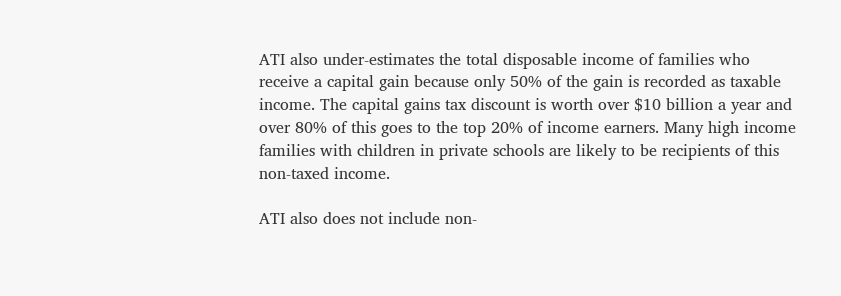ATI also under-estimates the total disposable income of families who receive a capital gain because only 50% of the gain is recorded as taxable income. The capital gains tax discount is worth over $10 billion a year and over 80% of this goes to the top 20% of income earners. Many high income families with children in private schools are likely to be recipients of this non-taxed income.

ATI also does not include non-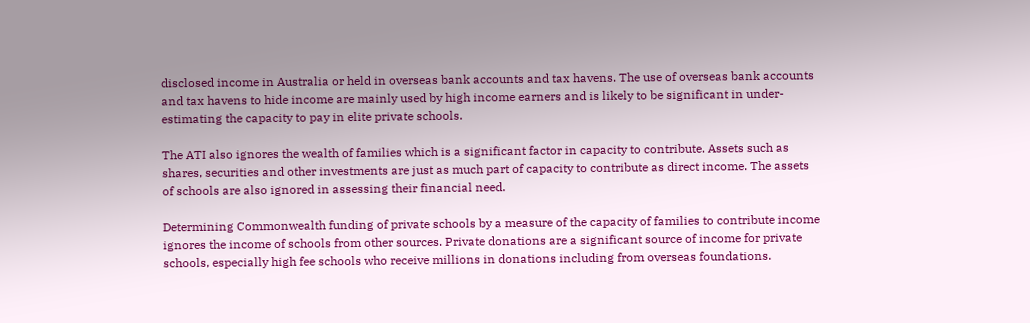disclosed income in Australia or held in overseas bank accounts and tax havens. The use of overseas bank accounts and tax havens to hide income are mainly used by high income earners and is likely to be significant in under-estimating the capacity to pay in elite private schools.

The ATI also ignores the wealth of families which is a significant factor in capacity to contribute. Assets such as shares, securities and other investments are just as much part of capacity to contribute as direct income. The assets of schools are also ignored in assessing their financial need.

Determining Commonwealth funding of private schools by a measure of the capacity of families to contribute income ignores the income of schools from other sources. Private donations are a significant source of income for private schools, especially high fee schools who receive millions in donations including from overseas foundations.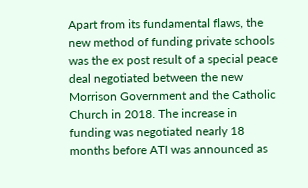Apart from its fundamental flaws, the new method of funding private schools was the ex post result of a special peace deal negotiated between the new Morrison Government and the Catholic Church in 2018. The increase in funding was negotiated nearly 18 months before ATI was announced as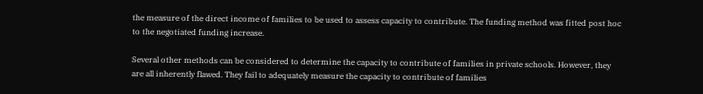the measure of the direct income of families to be used to assess capacity to contribute. The funding method was fitted post hoc to the negotiated funding increase.

Several other methods can be considered to determine the capacity to contribute of families in private schools. However, they are all inherently flawed. They fail to adequately measure the capacity to contribute of families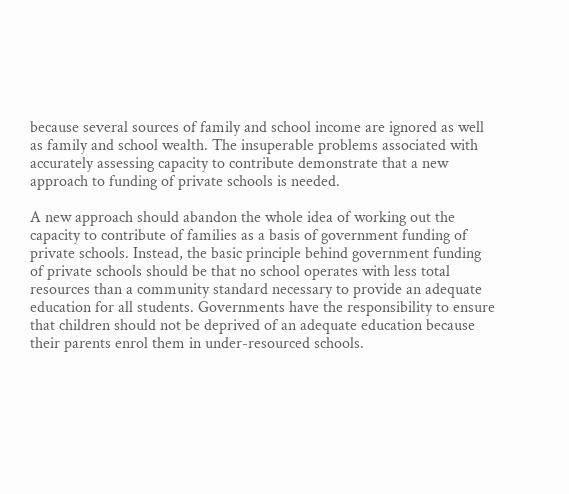because several sources of family and school income are ignored as well as family and school wealth. The insuperable problems associated with accurately assessing capacity to contribute demonstrate that a new approach to funding of private schools is needed.

A new approach should abandon the whole idea of working out the capacity to contribute of families as a basis of government funding of private schools. Instead, the basic principle behind government funding of private schools should be that no school operates with less total resources than a community standard necessary to provide an adequate education for all students. Governments have the responsibility to ensure that children should not be deprived of an adequate education because their parents enrol them in under-resourced schools.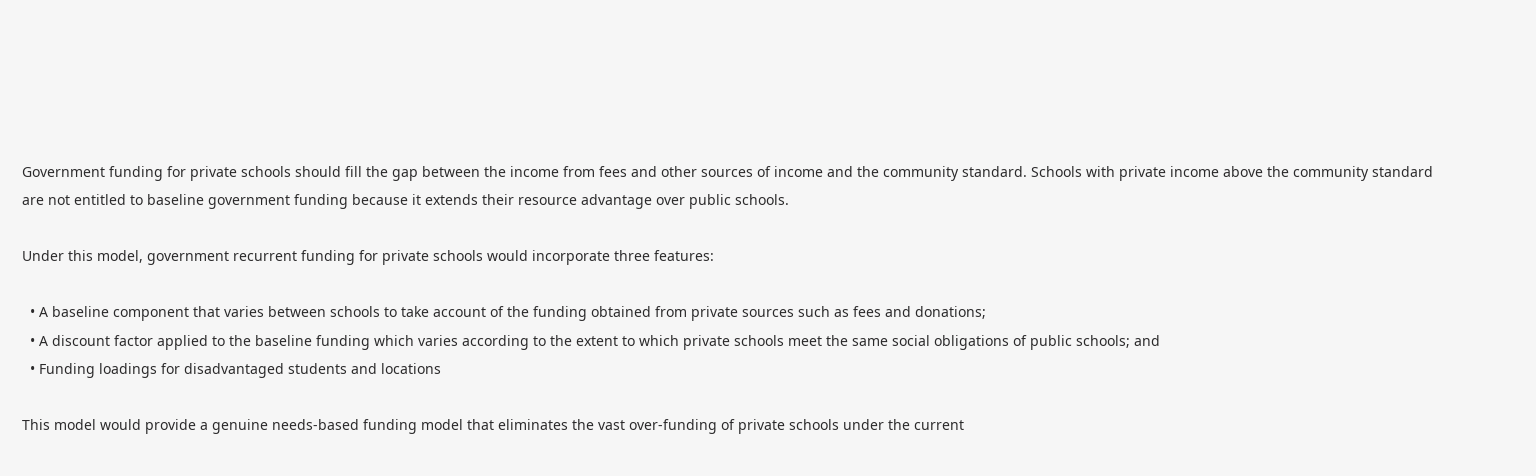Government funding for private schools should fill the gap between the income from fees and other sources of income and the community standard. Schools with private income above the community standard are not entitled to baseline government funding because it extends their resource advantage over public schools.

Under this model, government recurrent funding for private schools would incorporate three features:

  • A baseline component that varies between schools to take account of the funding obtained from private sources such as fees and donations;
  • A discount factor applied to the baseline funding which varies according to the extent to which private schools meet the same social obligations of public schools; and
  • Funding loadings for disadvantaged students and locations

This model would provide a genuine needs-based funding model that eliminates the vast over-funding of private schools under the current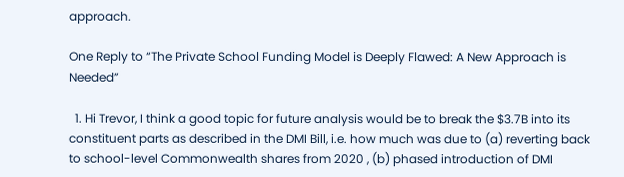approach.

One Reply to “The Private School Funding Model is Deeply Flawed: A New Approach is Needed”

  1. Hi Trevor, I think a good topic for future analysis would be to break the $3.7B into its constituent parts as described in the DMI Bill, i.e. how much was due to (a) reverting back to school-level Commonwealth shares from 2020 , (b) phased introduction of DMI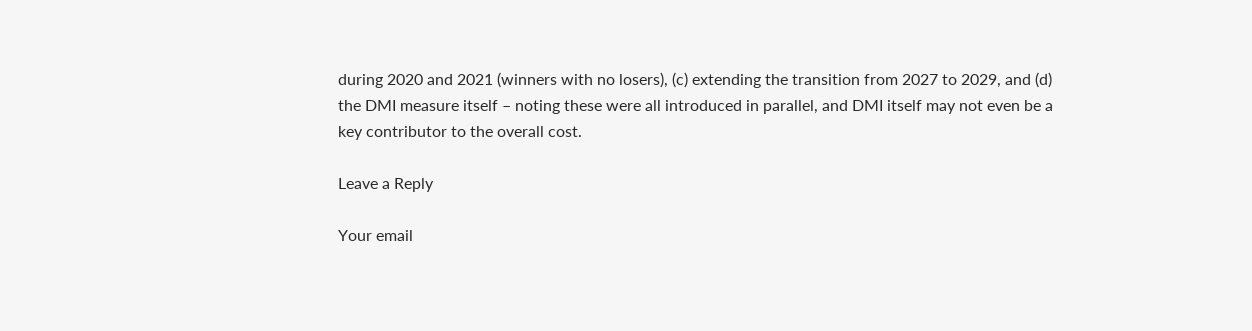during 2020 and 2021 (winners with no losers), (c) extending the transition from 2027 to 2029, and (d) the DMI measure itself – noting these were all introduced in parallel, and DMI itself may not even be a key contributor to the overall cost.

Leave a Reply

Your email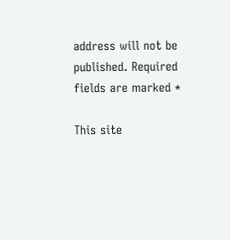address will not be published. Required fields are marked *

This site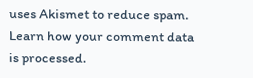uses Akismet to reduce spam. Learn how your comment data is processed.